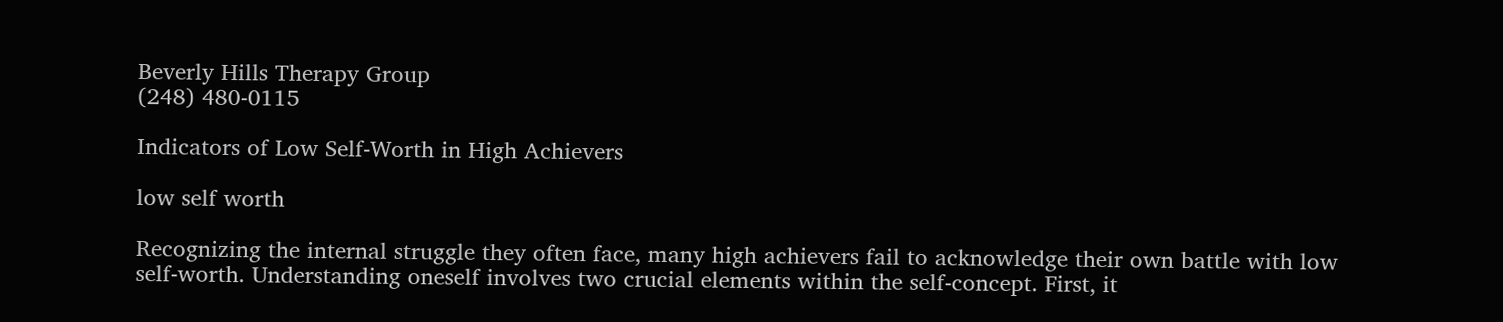Beverly Hills Therapy Group
(248) 480-0115

Indicators of Low Self-Worth in High Achievers

low self worth

Recognizing the internal struggle they often face, many high achievers fail to acknowledge their own battle with low self-worth. Understanding oneself involves two crucial elements within the self-concept. First, it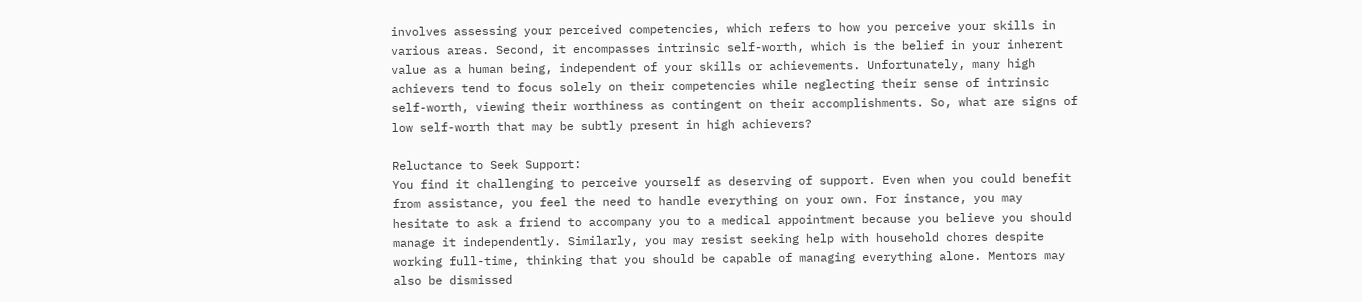involves assessing your perceived competencies, which refers to how you perceive your skills in various areas. Second, it encompasses intrinsic self-worth, which is the belief in your inherent value as a human being, independent of your skills or achievements. Unfortunately, many high achievers tend to focus solely on their competencies while neglecting their sense of intrinsic self-worth, viewing their worthiness as contingent on their accomplishments. So, what are signs of low self-worth that may be subtly present in high achievers?

Reluctance to Seek Support:
You find it challenging to perceive yourself as deserving of support. Even when you could benefit from assistance, you feel the need to handle everything on your own. For instance, you may hesitate to ask a friend to accompany you to a medical appointment because you believe you should manage it independently. Similarly, you may resist seeking help with household chores despite working full-time, thinking that you should be capable of managing everything alone. Mentors may also be dismissed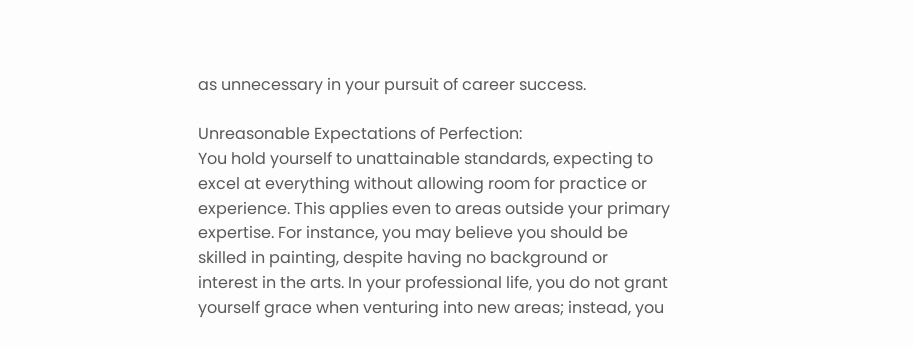as unnecessary in your pursuit of career success.

Unreasonable Expectations of Perfection:
You hold yourself to unattainable standards, expecting to excel at everything without allowing room for practice or experience. This applies even to areas outside your primary expertise. For instance, you may believe you should be skilled in painting, despite having no background or interest in the arts. In your professional life, you do not grant yourself grace when venturing into new areas; instead, you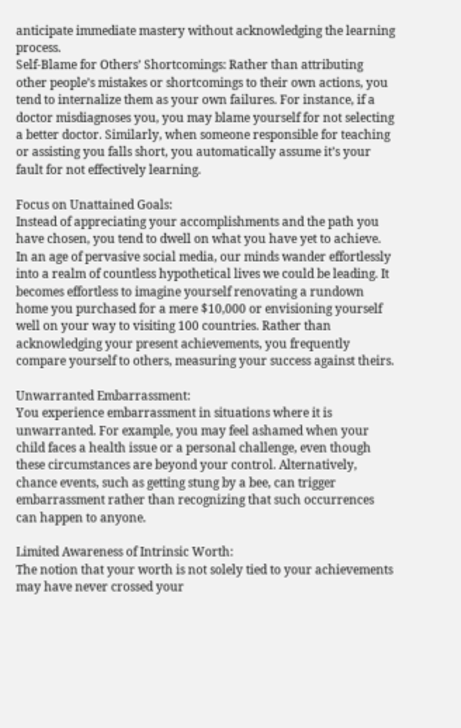anticipate immediate mastery without acknowledging the learning process.
Self-Blame for Others’ Shortcomings: Rather than attributing other people’s mistakes or shortcomings to their own actions, you tend to internalize them as your own failures. For instance, if a doctor misdiagnoses you, you may blame yourself for not selecting a better doctor. Similarly, when someone responsible for teaching or assisting you falls short, you automatically assume it’s your fault for not effectively learning.

Focus on Unattained Goals:
Instead of appreciating your accomplishments and the path you have chosen, you tend to dwell on what you have yet to achieve. In an age of pervasive social media, our minds wander effortlessly into a realm of countless hypothetical lives we could be leading. It becomes effortless to imagine yourself renovating a rundown home you purchased for a mere $10,000 or envisioning yourself well on your way to visiting 100 countries. Rather than acknowledging your present achievements, you frequently compare yourself to others, measuring your success against theirs.

Unwarranted Embarrassment:
You experience embarrassment in situations where it is unwarranted. For example, you may feel ashamed when your child faces a health issue or a personal challenge, even though these circumstances are beyond your control. Alternatively, chance events, such as getting stung by a bee, can trigger embarrassment rather than recognizing that such occurrences can happen to anyone.

Limited Awareness of Intrinsic Worth:
The notion that your worth is not solely tied to your achievements may have never crossed your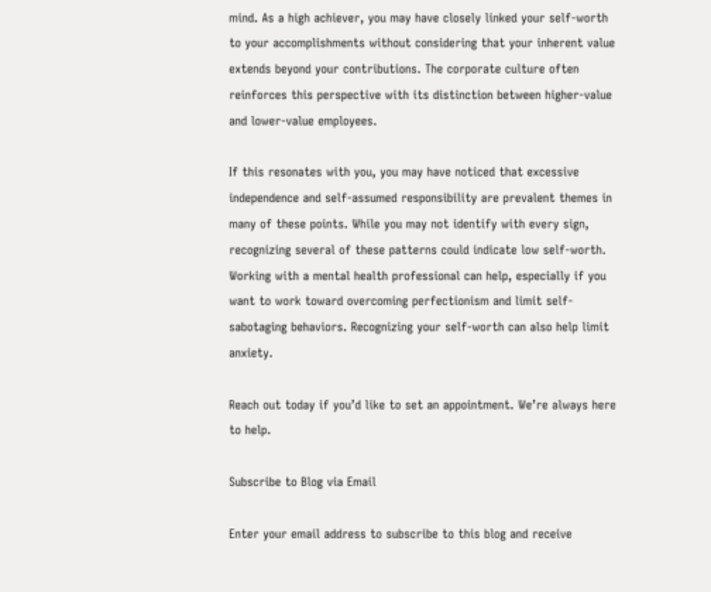mind. As a high achiever, you may have closely linked your self-worth to your accomplishments without considering that your inherent value extends beyond your contributions. The corporate culture often reinforces this perspective with its distinction between higher-value and lower-value employees.

If this resonates with you, you may have noticed that excessive independence and self-assumed responsibility are prevalent themes in many of these points. While you may not identify with every sign, recognizing several of these patterns could indicate low self-worth. Working with a mental health professional can help, especially if you want to work toward overcoming perfectionism and limit self-sabotaging behaviors. Recognizing your self-worth can also help limit anxiety.

Reach out today if you’d like to set an appointment. We’re always here to help.

Subscribe to Blog via Email

Enter your email address to subscribe to this blog and receive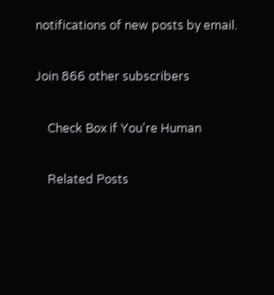notifications of new posts by email.

Join 866 other subscribers

    Check Box if You're Human

    Related Posts